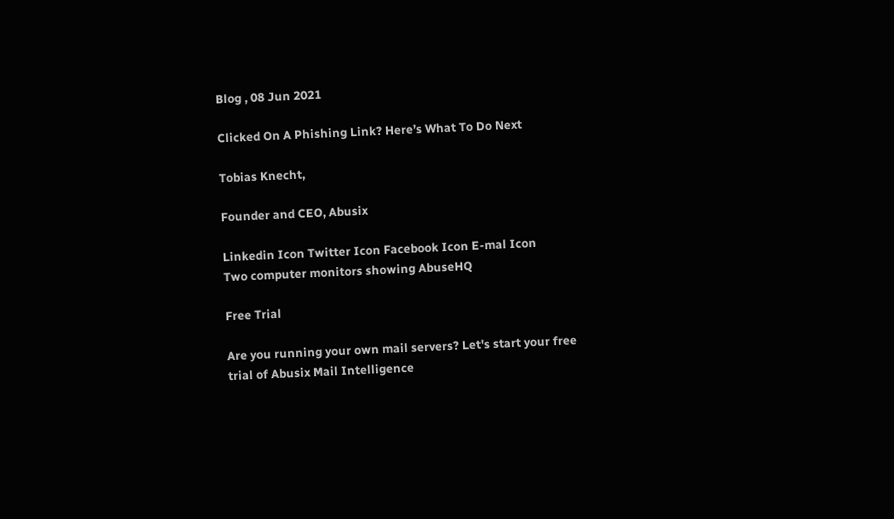Blog , 08 Jun 2021

Clicked On A Phishing Link? Here’s What To Do Next

Tobias Knecht,

Founder and CEO, Abusix

Linkedin Icon Twitter Icon Facebook Icon E-mal Icon
Two computer monitors showing AbuseHQ

Free Trial

Are you running your own mail servers? Let's start your free trial of Abusix Mail Intelligence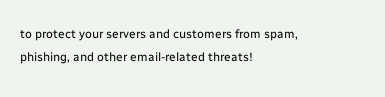to protect your servers and customers from spam, phishing, and other email-related threats!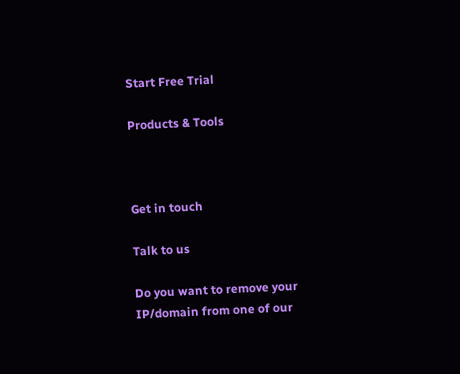Start Free Trial

Products & Tools



Get in touch

Talk to us

Do you want to remove your IP/domain from one of our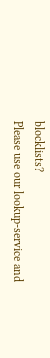blocklists?
Please use our lookup-service and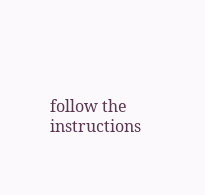follow the instructions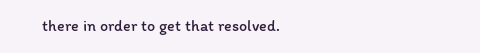there in order to get that resolved.